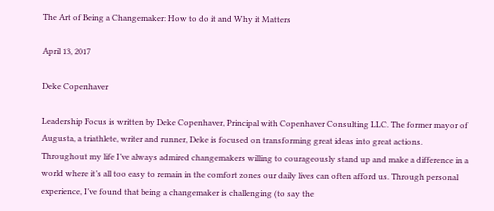The Art of Being a Changemaker: How to do it and Why it Matters

April 13, 2017

Deke Copenhaver

Leadership Focus is written by Deke Copenhaver, Principal with Copenhaver Consulting LLC. The former mayor of Augusta, a triathlete, writer and runner, Deke is focused on transforming great ideas into great actions.
Throughout my life I’ve always admired changemakers willing to courageously stand up and make a difference in a world where it’s all too easy to remain in the comfort zones our daily lives can often afford us. Through personal experience, I’ve found that being a changemaker is challenging (to say the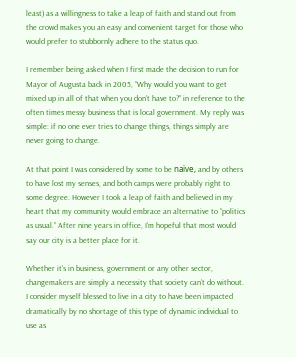least) as a willingness to take a leap of faith and stand out from the crowd makes you an easy and convenient target for those who would prefer to stubbornly adhere to the status quo.

I remember being asked when I first made the decision to run for Mayor of Augusta back in 2005, “Why would you want to get mixed up in all of that when you don’t have to?” in reference to the often times messy business that is local government. My reply was simple: if no one ever tries to change things, things simply are never going to change.

At that point I was considered by some to be naïve, and by others to have lost my senses, and both camps were probably right to some degree. However I took a leap of faith and believed in my heart that my community would embrace an alternative to “politics as usual.” After nine years in office, I’m hopeful that most would say our city is a better place for it.

Whether it’s in business, government or any other sector, changemakers are simply a necessity that society can’t do without. I consider myself blessed to live in a city to have been impacted dramatically by no shortage of this type of dynamic individual to use as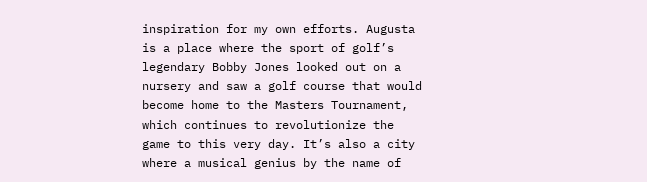inspiration for my own efforts. Augusta is a place where the sport of golf’s legendary Bobby Jones looked out on a nursery and saw a golf course that would become home to the Masters Tournament, which continues to revolutionize the game to this very day. It’s also a city where a musical genius by the name of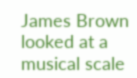James Brown looked at a musical scale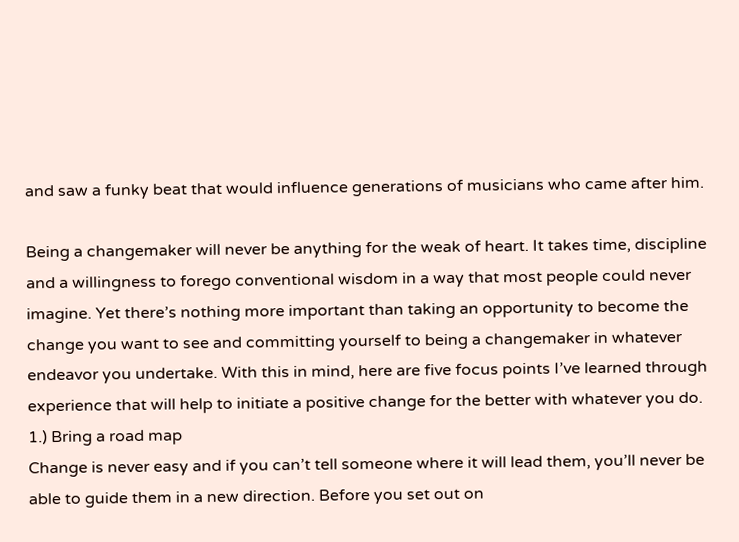and saw a funky beat that would influence generations of musicians who came after him.

Being a changemaker will never be anything for the weak of heart. It takes time, discipline and a willingness to forego conventional wisdom in a way that most people could never imagine. Yet there’s nothing more important than taking an opportunity to become the change you want to see and committing yourself to being a changemaker in whatever endeavor you undertake. With this in mind, here are five focus points I’ve learned through experience that will help to initiate a positive change for the better with whatever you do.
1.) Bring a road map
Change is never easy and if you can’t tell someone where it will lead them, you’ll never be able to guide them in a new direction. Before you set out on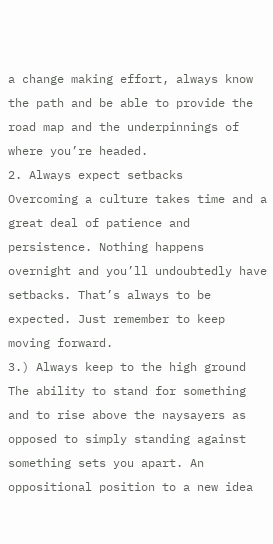a change making effort, always know the path and be able to provide the road map and the underpinnings of where you’re headed.
2. Always expect setbacks
Overcoming a culture takes time and a great deal of patience and persistence. Nothing happens overnight and you’ll undoubtedly have setbacks. That’s always to be expected. Just remember to keep moving forward.
3.) Always keep to the high ground
The ability to stand for something and to rise above the naysayers as opposed to simply standing against something sets you apart. An oppositional position to a new idea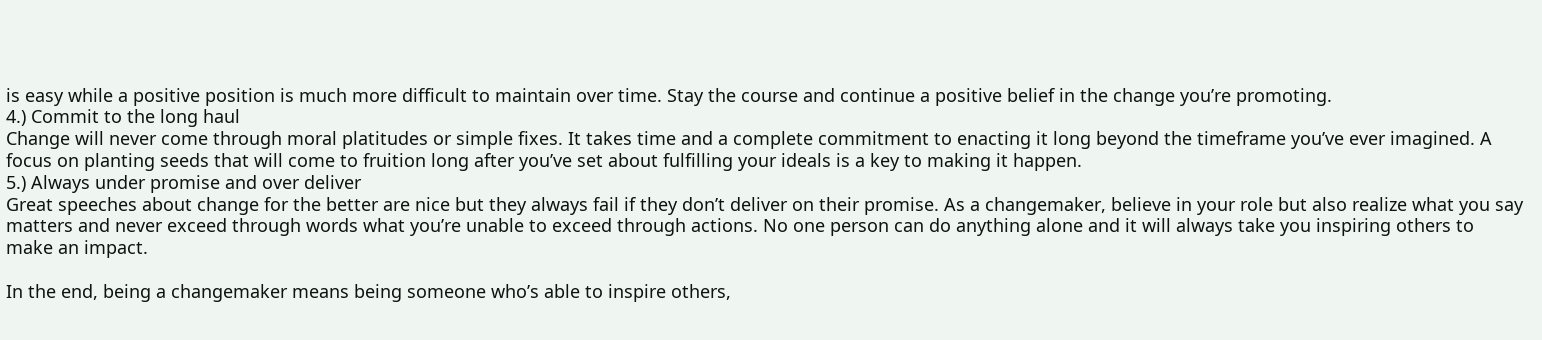is easy while a positive position is much more difficult to maintain over time. Stay the course and continue a positive belief in the change you’re promoting.
4.) Commit to the long haul
Change will never come through moral platitudes or simple fixes. It takes time and a complete commitment to enacting it long beyond the timeframe you’ve ever imagined. A focus on planting seeds that will come to fruition long after you’ve set about fulfilling your ideals is a key to making it happen.
5.) Always under promise and over deliver
Great speeches about change for the better are nice but they always fail if they don’t deliver on their promise. As a changemaker, believe in your role but also realize what you say matters and never exceed through words what you’re unable to exceed through actions. No one person can do anything alone and it will always take you inspiring others to make an impact.

In the end, being a changemaker means being someone who’s able to inspire others,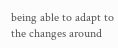being able to adapt to the changes around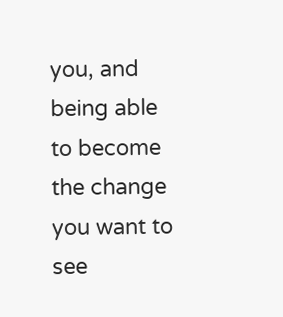you, and being able to become the change you want to see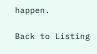happen.

Back to Listing